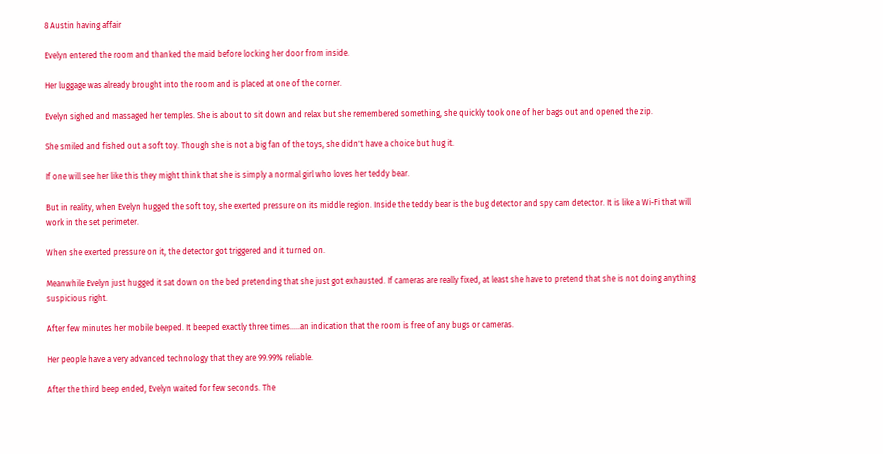8 Austin having affair

Evelyn entered the room and thanked the maid before locking her door from inside.

Her luggage was already brought into the room and is placed at one of the corner.

Evelyn sighed and massaged her temples. She is about to sit down and relax but she remembered something, she quickly took one of her bags out and opened the zip.

She smiled and fished out a soft toy. Though she is not a big fan of the toys, she didn't have a choice but hug it.

If one will see her like this they might think that she is simply a normal girl who loves her teddy bear.

But in reality, when Evelyn hugged the soft toy, she exerted pressure on its middle region. Inside the teddy bear is the bug detector and spy cam detector. It is like a Wi-Fi that will work in the set perimeter.

When she exerted pressure on it, the detector got triggered and it turned on.

Meanwhile Evelyn just hugged it sat down on the bed pretending that she just got exhausted. If cameras are really fixed, at least she have to pretend that she is not doing anything suspicious right.

After few minutes her mobile beeped. It beeped exactly three times…..an indication that the room is free of any bugs or cameras.

Her people have a very advanced technology that they are 99.99% reliable.

After the third beep ended, Evelyn waited for few seconds. The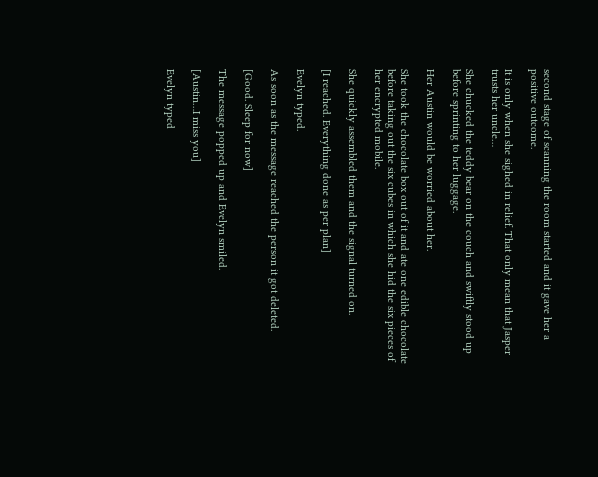second stage of scanning the room started and it gave her a positive outcome.

It is only when she sighed in relief. That only mean that Jasper trusts her uncle…

She chucked the teddy bear on the couch and swiftly stood up before sprinting to her luggage.

Her Austin would be worried about her.

She took the chocolate box out of it and ate one edible chocolate before taking out the six cubes in which she hid the six pieces of her encrypted mobile.

She quickly assembled them and the signal turned on.

[I reached. Everything done as per plan]

Evelyn typed.

As soon as the message reached the person it got deleted.

[Good. Sleep for now]

The message popped up and Evelyn smiled.

[Austin…I miss you]

Evelyn typed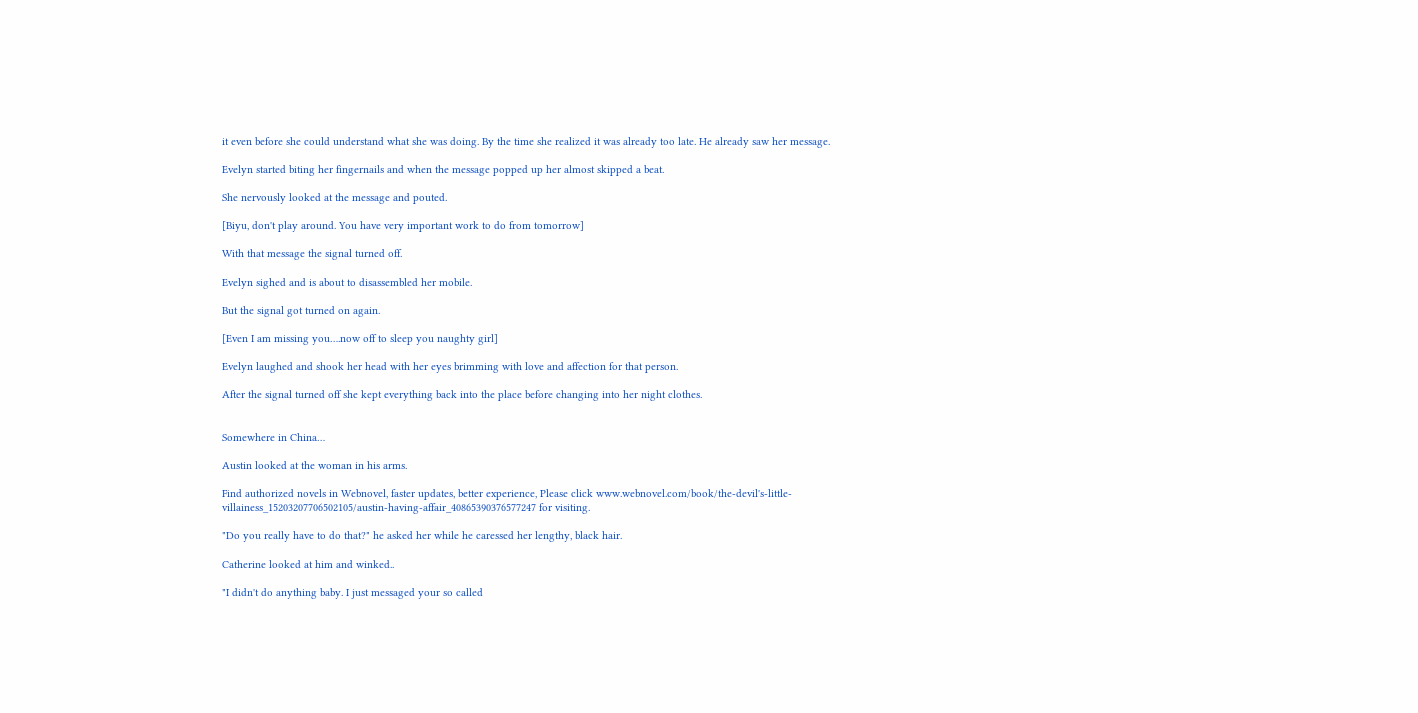it even before she could understand what she was doing. By the time she realized it was already too late. He already saw her message.

Evelyn started biting her fingernails and when the message popped up her almost skipped a beat.

She nervously looked at the message and pouted.

[Biyu, don't play around. You have very important work to do from tomorrow]

With that message the signal turned off.

Evelyn sighed and is about to disassembled her mobile.

But the signal got turned on again.

[Even I am missing you….now off to sleep you naughty girl]

Evelyn laughed and shook her head with her eyes brimming with love and affection for that person.

After the signal turned off she kept everything back into the place before changing into her night clothes.


Somewhere in China…

Austin looked at the woman in his arms.

Find authorized novels in Webnovel, faster updates, better experience, Please click www.webnovel.com/book/the-devil's-little-villainess_15203207706502105/austin-having-affair_40865390376577247 for visiting.

"Do you really have to do that?" he asked her while he caressed her lengthy, black hair.

Catherine looked at him and winked..

"I didn't do anything baby. I just messaged your so called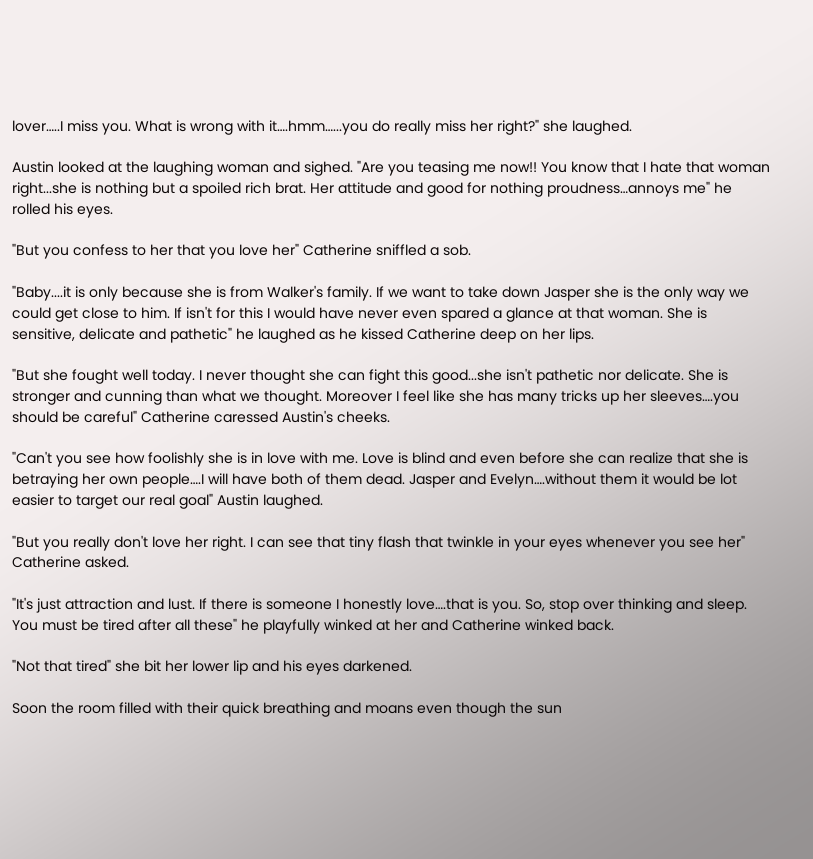lover…..I miss you. What is wrong with it….hmm…...you do really miss her right?" she laughed.

Austin looked at the laughing woman and sighed. "Are you teasing me now!! You know that I hate that woman right...she is nothing but a spoiled rich brat. Her attitude and good for nothing proudness…annoys me" he rolled his eyes.

"But you confess to her that you love her" Catherine sniffled a sob.

"Baby....it is only because she is from Walker's family. If we want to take down Jasper she is the only way we could get close to him. If isn't for this I would have never even spared a glance at that woman. She is sensitive, delicate and pathetic" he laughed as he kissed Catherine deep on her lips.

"But she fought well today. I never thought she can fight this good...she isn't pathetic nor delicate. She is stronger and cunning than what we thought. Moreover I feel like she has many tricks up her sleeves….you should be careful" Catherine caressed Austin's cheeks.

"Can't you see how foolishly she is in love with me. Love is blind and even before she can realize that she is betraying her own people….I will have both of them dead. Jasper and Evelyn….without them it would be lot easier to target our real goal" Austin laughed.

"But you really don't love her right. I can see that tiny flash that twinkle in your eyes whenever you see her" Catherine asked.

"It's just attraction and lust. If there is someone I honestly love….that is you. So, stop over thinking and sleep. You must be tired after all these" he playfully winked at her and Catherine winked back.

"Not that tired" she bit her lower lip and his eyes darkened.

Soon the room filled with their quick breathing and moans even though the sun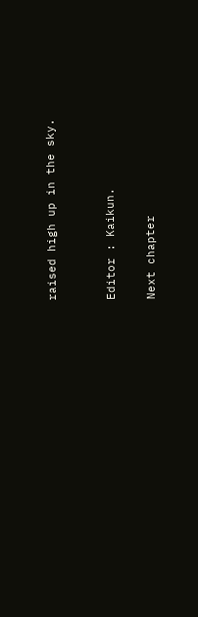raised high up in the sky.


Editor : Kaikun.

Next chapter